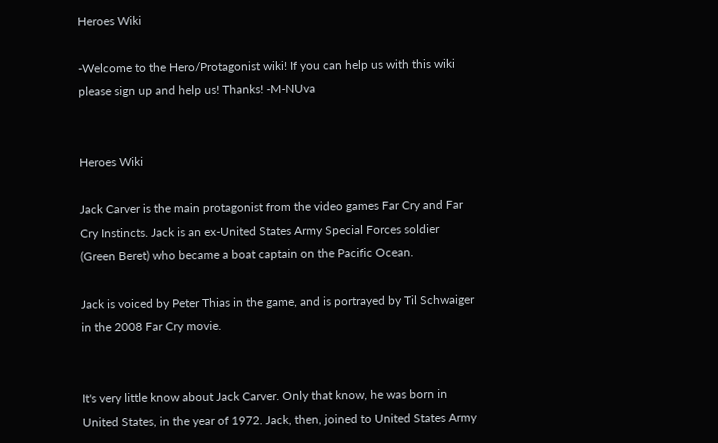Heroes Wiki

-Welcome to the Hero/Protagonist wiki! If you can help us with this wiki please sign up and help us! Thanks! -M-NUva


Heroes Wiki

Jack Carver is the main protagonist from the video games Far Cry and Far Cry Instincts. Jack is an ex-United States Army Special Forces soldier (Green Beret) who became a boat captain on the Pacific Ocean.

Jack is voiced by Peter Thias in the game, and is portrayed by Til Schwaiger in the 2008 Far Cry movie.


It's very little know about Jack Carver. Only that know, he was born in United States, in the year of 1972. Jack, then, joined to United States Army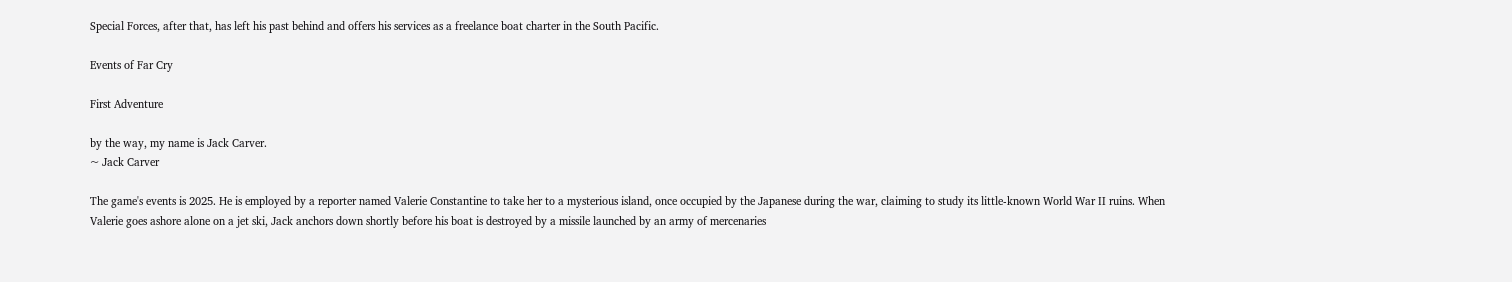Special Forces, after that, has left his past behind and offers his services as a freelance boat charter in the South Pacific.

Events of Far Cry

First Adventure

by the way, my name is Jack Carver.
~ Jack Carver

The game's events is 2025. He is employed by a reporter named Valerie Constantine to take her to a mysterious island, once occupied by the Japanese during the war, claiming to study its little-known World War II ruins. When Valerie goes ashore alone on a jet ski, Jack anchors down shortly before his boat is destroyed by a missile launched by an army of mercenaries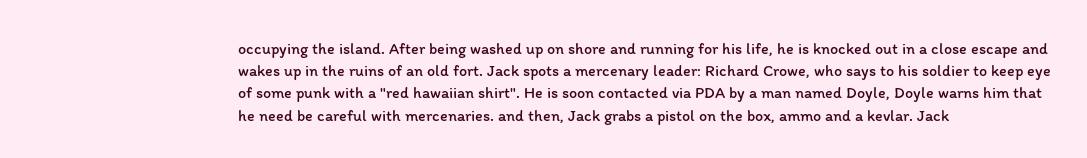occupying the island. After being washed up on shore and running for his life, he is knocked out in a close escape and wakes up in the ruins of an old fort. Jack spots a mercenary leader: Richard Crowe, who says to his soldier to keep eye of some punk with a "red hawaiian shirt". He is soon contacted via PDA by a man named Doyle, Doyle warns him that he need be careful with mercenaries. and then, Jack grabs a pistol on the box, ammo and a kevlar. Jack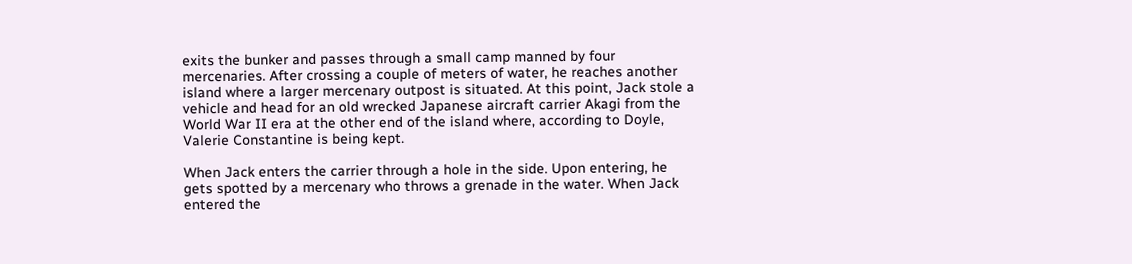exits the bunker and passes through a small camp manned by four mercenaries. After crossing a couple of meters of water, he reaches another island where a larger mercenary outpost is situated. At this point, Jack stole a vehicle and head for an old wrecked Japanese aircraft carrier Akagi from the World War II era at the other end of the island where, according to Doyle, Valerie Constantine is being kept.

When Jack enters the carrier through a hole in the side. Upon entering, he gets spotted by a mercenary who throws a grenade in the water. When Jack entered the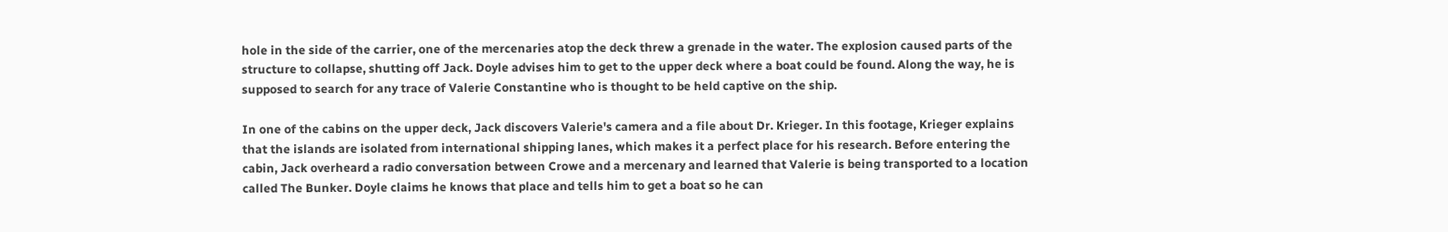hole in the side of the carrier, one of the mercenaries atop the deck threw a grenade in the water. The explosion caused parts of the structure to collapse, shutting off Jack. Doyle advises him to get to the upper deck where a boat could be found. Along the way, he is supposed to search for any trace of Valerie Constantine who is thought to be held captive on the ship.

In one of the cabins on the upper deck, Jack discovers Valerie's camera and a file about Dr. Krieger. In this footage, Krieger explains that the islands are isolated from international shipping lanes, which makes it a perfect place for his research. Before entering the cabin, Jack overheard a radio conversation between Crowe and a mercenary and learned that Valerie is being transported to a location called The Bunker. Doyle claims he knows that place and tells him to get a boat so he can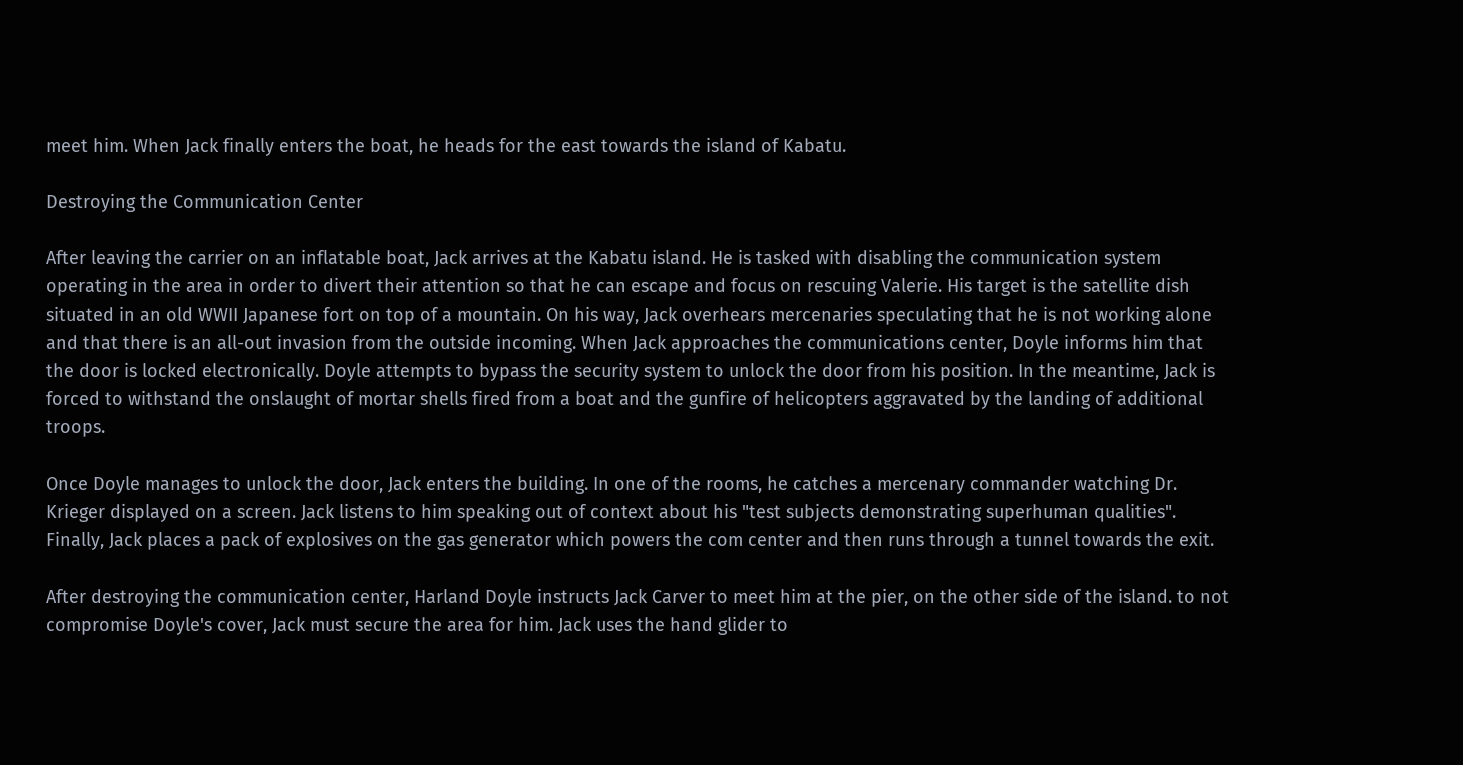meet him. When Jack finally enters the boat, he heads for the east towards the island of Kabatu.

Destroying the Communication Center

After leaving the carrier on an inflatable boat, Jack arrives at the Kabatu island. He is tasked with disabling the communication system operating in the area in order to divert their attention so that he can escape and focus on rescuing Valerie. His target is the satellite dish situated in an old WWII Japanese fort on top of a mountain. On his way, Jack overhears mercenaries speculating that he is not working alone and that there is an all-out invasion from the outside incoming. When Jack approaches the communications center, Doyle informs him that the door is locked electronically. Doyle attempts to bypass the security system to unlock the door from his position. In the meantime, Jack is forced to withstand the onslaught of mortar shells fired from a boat and the gunfire of helicopters aggravated by the landing of additional troops.

Once Doyle manages to unlock the door, Jack enters the building. In one of the rooms, he catches a mercenary commander watching Dr. Krieger displayed on a screen. Jack listens to him speaking out of context about his "test subjects demonstrating superhuman qualities". Finally, Jack places a pack of explosives on the gas generator which powers the com center and then runs through a tunnel towards the exit.

After destroying the communication center, Harland Doyle instructs Jack Carver to meet him at the pier, on the other side of the island. to not compromise Doyle's cover, Jack must secure the area for him. Jack uses the hand glider to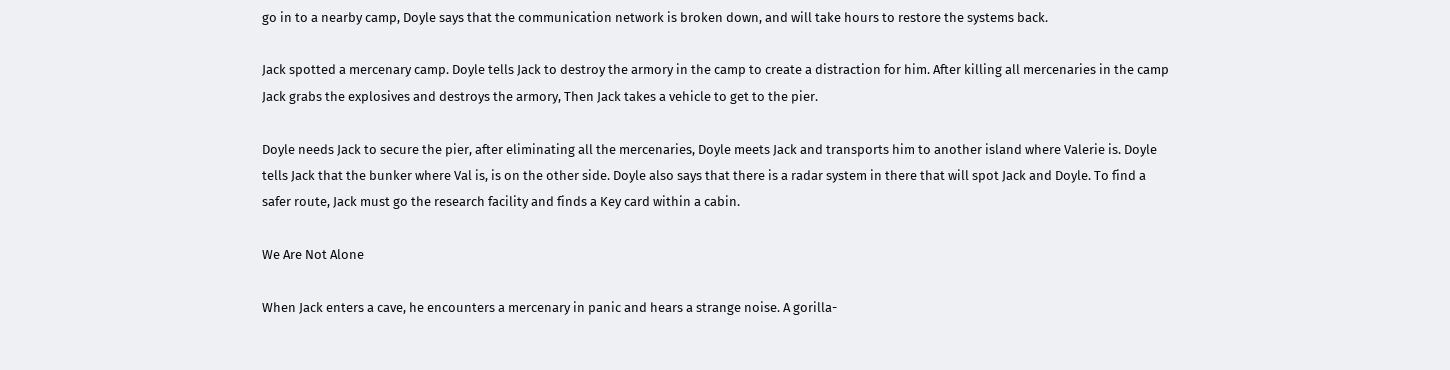go in to a nearby camp, Doyle says that the communication network is broken down, and will take hours to restore the systems back.

Jack spotted a mercenary camp. Doyle tells Jack to destroy the armory in the camp to create a distraction for him. After killing all mercenaries in the camp Jack grabs the explosives and destroys the armory, Then Jack takes a vehicle to get to the pier.

Doyle needs Jack to secure the pier, after eliminating all the mercenaries, Doyle meets Jack and transports him to another island where Valerie is. Doyle tells Jack that the bunker where Val is, is on the other side. Doyle also says that there is a radar system in there that will spot Jack and Doyle. To find a safer route, Jack must go the research facility and finds a Key card within a cabin.

We Are Not Alone

When Jack enters a cave, he encounters a mercenary in panic and hears a strange noise. A gorilla-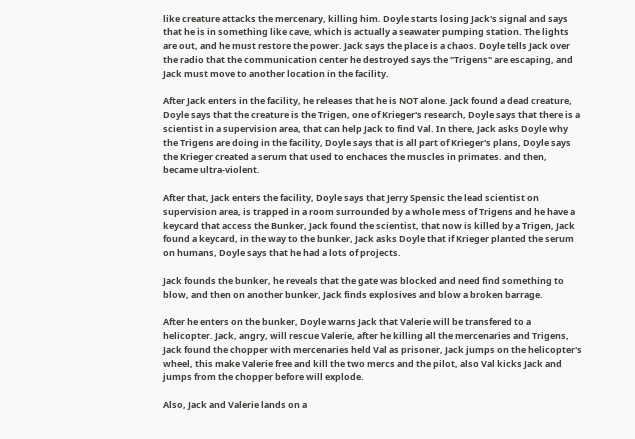like creature attacks the mercenary, killing him. Doyle starts losing Jack's signal and says that he is in something like cave, which is actually a seawater pumping station. The lights are out, and he must restore the power. Jack says the place is a chaos. Doyle tells Jack over the radio that the communication center he destroyed says the "Trigens" are escaping, and Jack must move to another location in the facility.

After Jack enters in the facility, he releases that he is NOT alone. Jack found a dead creature, Doyle says that the creature is the Trigen, one of Krieger's research, Doyle says that there is a scientist in a supervision area, that can help Jack to find Val. In there, Jack asks Doyle why the Trigens are doing in the facility, Doyle says that is all part of Krieger's plans, Doyle says the Krieger created a serum that used to enchaces the muscles in primates. and then, became ultra-violent.

After that, Jack enters the facility, Doyle says that Jerry Spensic the lead scientist on supervision area, is trapped in a room surrounded by a whole mess of Trigens and he have a keycard that access the Bunker, Jack found the scientist, that now is killed by a Trigen, Jack found a keycard, in the way to the bunker, Jack asks Doyle that if Krieger planted the serum on humans, Doyle says that he had a lots of projects.

Jack founds the bunker, he reveals that the gate was blocked and need find something to blow, and then on another bunker, Jack finds explosives and blow a broken barrage.

After he enters on the bunker, Doyle warns Jack that Valerie will be transfered to a helicopter. Jack, angry, will rescue Valerie, after he killing all the mercenaries and Trigens, Jack found the chopper with mercenaries held Val as prisoner, Jack jumps on the helicopter's wheel, this make Valerie free and kill the two mercs and the pilot, also Val kicks Jack and jumps from the chopper before will explode.

Also, Jack and Valerie lands on a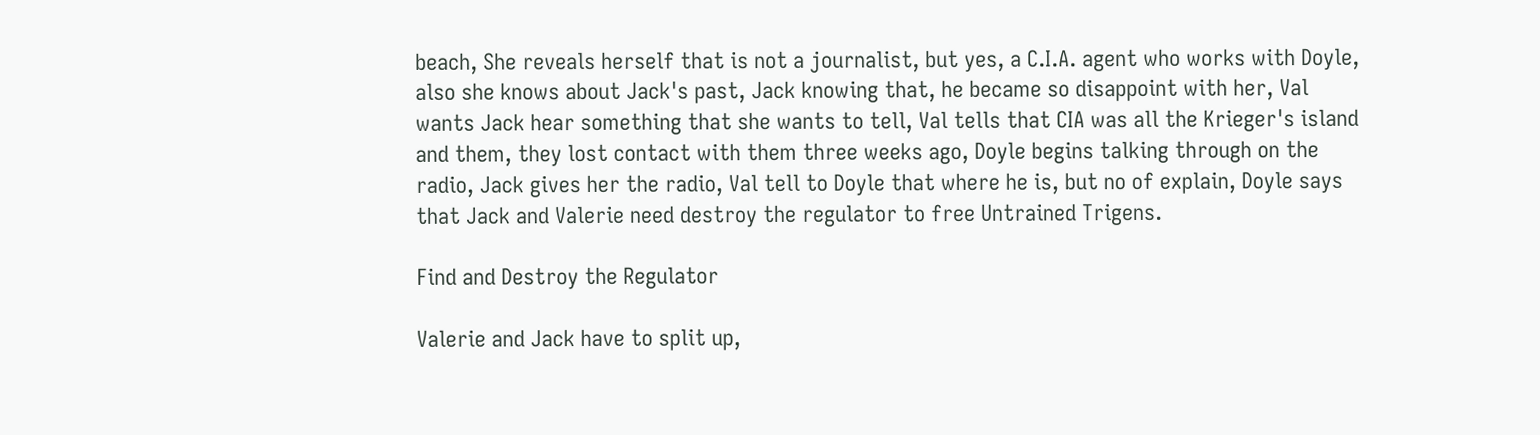beach, She reveals herself that is not a journalist, but yes, a C.I.A. agent who works with Doyle, also she knows about Jack's past, Jack knowing that, he became so disappoint with her, Val wants Jack hear something that she wants to tell, Val tells that CIA was all the Krieger's island and them, they lost contact with them three weeks ago, Doyle begins talking through on the radio, Jack gives her the radio, Val tell to Doyle that where he is, but no of explain, Doyle says that Jack and Valerie need destroy the regulator to free Untrained Trigens.

Find and Destroy the Regulator

Valerie and Jack have to split up,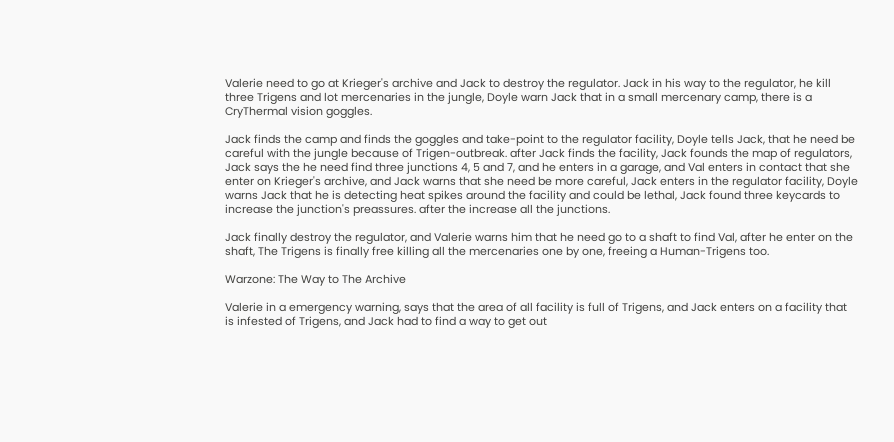Valerie need to go at Krieger's archive and Jack to destroy the regulator. Jack in his way to the regulator, he kill three Trigens and lot mercenaries in the jungle, Doyle warn Jack that in a small mercenary camp, there is a CryThermal vision goggles.

Jack finds the camp and finds the goggles and take-point to the regulator facility, Doyle tells Jack, that he need be careful with the jungle because of Trigen-outbreak. after Jack finds the facility, Jack founds the map of regulators, Jack says the he need find three junctions 4, 5 and 7, and he enters in a garage, and Val enters in contact that she enter on Krieger's archive, and Jack warns that she need be more careful, Jack enters in the regulator facility, Doyle warns Jack that he is detecting heat spikes around the facility and could be lethal, Jack found three keycards to increase the junction's preassures. after the increase all the junctions.

Jack finally destroy the regulator, and Valerie warns him that he need go to a shaft to find Val, after he enter on the shaft, The Trigens is finally free killing all the mercenaries one by one, freeing a Human-Trigens too.

Warzone: The Way to The Archive

Valerie in a emergency warning, says that the area of all facility is full of Trigens, and Jack enters on a facility that is infested of Trigens, and Jack had to find a way to get out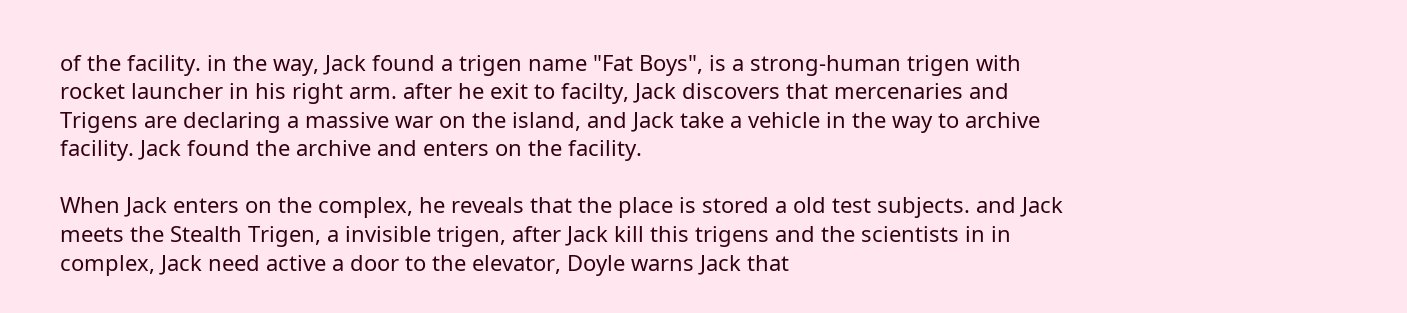of the facility. in the way, Jack found a trigen name "Fat Boys", is a strong-human trigen with rocket launcher in his right arm. after he exit to facilty, Jack discovers that mercenaries and Trigens are declaring a massive war on the island, and Jack take a vehicle in the way to archive facility. Jack found the archive and enters on the facility.

When Jack enters on the complex, he reveals that the place is stored a old test subjects. and Jack meets the Stealth Trigen, a invisible trigen, after Jack kill this trigens and the scientists in in complex, Jack need active a door to the elevator, Doyle warns Jack that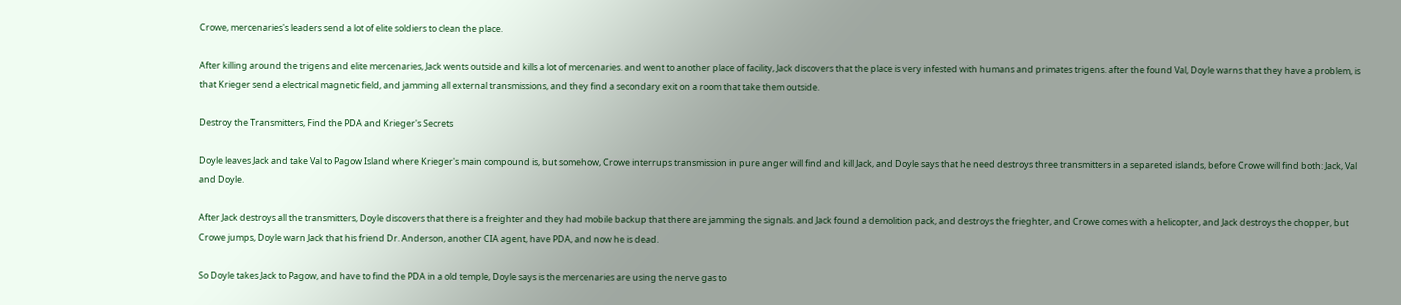Crowe, mercenaries's leaders send a lot of elite soldiers to clean the place.

After killing around the trigens and elite mercenaries, Jack wents outside and kills a lot of mercenaries. and went to another place of facility, Jack discovers that the place is very infested with humans and primates trigens. after the found Val, Doyle warns that they have a problem, is that Krieger send a electrical magnetic field, and jamming all external transmissions, and they find a secondary exit on a room that take them outside.

Destroy the Transmitters, Find the PDA and Krieger's Secrets

Doyle leaves Jack and take Val to Pagow Island where Krieger's main compound is, but somehow, Crowe interrups transmission in pure anger will find and kill Jack, and Doyle says that he need destroys three transmitters in a separeted islands, before Crowe will find both: Jack, Val and Doyle.

After Jack destroys all the transmitters, Doyle discovers that there is a freighter and they had mobile backup that there are jamming the signals. and Jack found a demolition pack, and destroys the frieghter, and Crowe comes with a helicopter, and Jack destroys the chopper, but Crowe jumps, Doyle warn Jack that his friend Dr. Anderson, another CIA agent, have PDA, and now he is dead.

So Doyle takes Jack to Pagow, and have to find the PDA in a old temple, Doyle says is the mercenaries are using the nerve gas to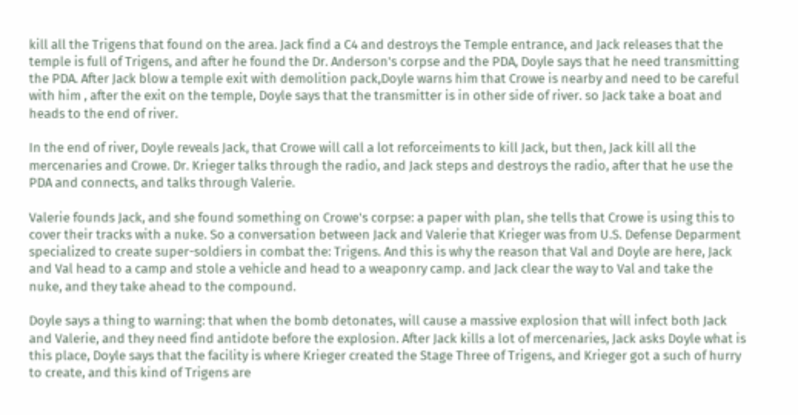kill all the Trigens that found on the area. Jack find a C4 and destroys the Temple entrance, and Jack releases that the temple is full of Trigens, and after he found the Dr. Anderson's corpse and the PDA, Doyle says that he need transmitting the PDA. After Jack blow a temple exit with demolition pack,Doyle warns him that Crowe is nearby and need to be careful with him , after the exit on the temple, Doyle says that the transmitter is in other side of river. so Jack take a boat and heads to the end of river.

In the end of river, Doyle reveals Jack, that Crowe will call a lot reforceiments to kill Jack, but then, Jack kill all the mercenaries and Crowe. Dr. Krieger talks through the radio, and Jack steps and destroys the radio, after that he use the PDA and connects, and talks through Valerie.

Valerie founds Jack, and she found something on Crowe's corpse: a paper with plan, she tells that Crowe is using this to cover their tracks with a nuke. So a conversation between Jack and Valerie that Krieger was from U.S. Defense Deparment specialized to create super-soldiers in combat the: Trigens. And this is why the reason that Val and Doyle are here, Jack and Val head to a camp and stole a vehicle and head to a weaponry camp. and Jack clear the way to Val and take the nuke, and they take ahead to the compound.

Doyle says a thing to warning: that when the bomb detonates, will cause a massive explosion that will infect both Jack and Valerie, and they need find antidote before the explosion. After Jack kills a lot of mercenaries, Jack asks Doyle what is this place, Doyle says that the facility is where Krieger created the Stage Three of Trigens, and Krieger got a such of hurry to create, and this kind of Trigens are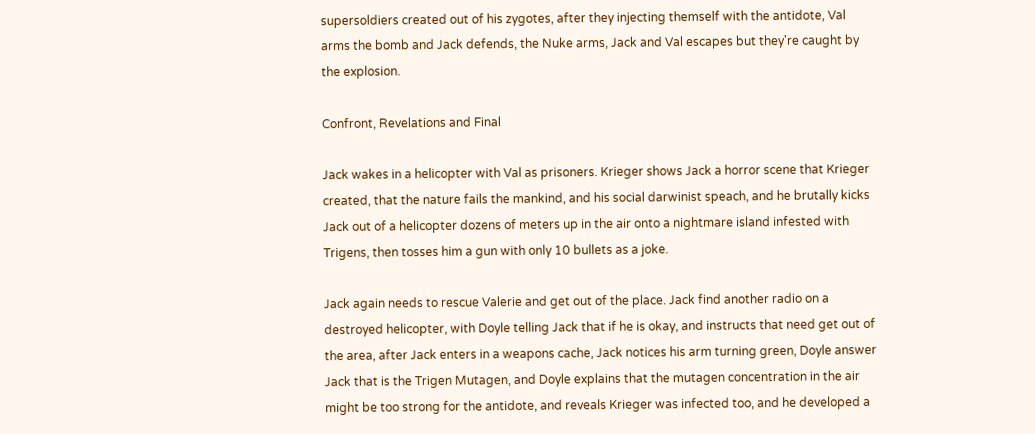supersoldiers created out of his zygotes, after they injecting themself with the antidote, Val arms the bomb and Jack defends, the Nuke arms, Jack and Val escapes but they're caught by the explosion.

Confront, Revelations and Final

Jack wakes in a helicopter with Val as prisoners. Krieger shows Jack a horror scene that Krieger created, that the nature fails the mankind, and his social darwinist speach, and he brutally kicks Jack out of a helicopter dozens of meters up in the air onto a nightmare island infested with Trigens, then tosses him a gun with only 10 bullets as a joke.

Jack again needs to rescue Valerie and get out of the place. Jack find another radio on a destroyed helicopter, with Doyle telling Jack that if he is okay, and instructs that need get out of the area, after Jack enters in a weapons cache, Jack notices his arm turning green, Doyle answer Jack that is the Trigen Mutagen, and Doyle explains that the mutagen concentration in the air might be too strong for the antidote, and reveals Krieger was infected too, and he developed a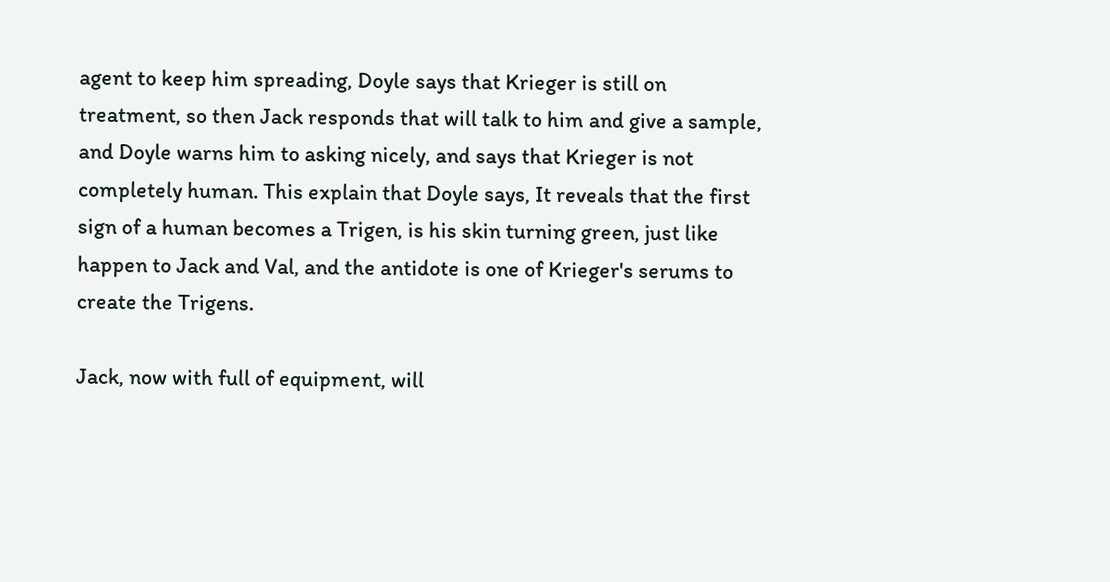agent to keep him spreading, Doyle says that Krieger is still on treatment, so then Jack responds that will talk to him and give a sample, and Doyle warns him to asking nicely, and says that Krieger is not completely human. This explain that Doyle says, It reveals that the first sign of a human becomes a Trigen, is his skin turning green, just like happen to Jack and Val, and the antidote is one of Krieger's serums to create the Trigens.

Jack, now with full of equipment, will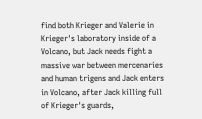find both Krieger and Valerie in Krieger's laboratory inside of a Volcano, but Jack needs fight a massive war between mercenaries and human trigens and Jack enters in Volcano, after Jack killing full of Krieger's guards,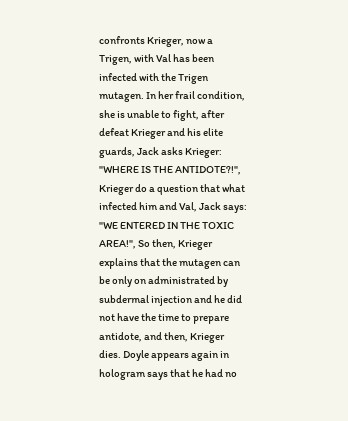confronts Krieger, now a Trigen, with Val has been infected with the Trigen mutagen. In her frail condition, she is unable to fight, after defeat Krieger and his elite guards, Jack asks Krieger: "WHERE IS THE ANTIDOTE?!", Krieger do a question that what infected him and Val, Jack says: "WE ENTERED IN THE TOXIC AREA!", So then, Krieger explains that the mutagen can be only on administrated by subdermal injection and he did not have the time to prepare antidote, and then, Krieger dies. Doyle appears again in hologram says that he had no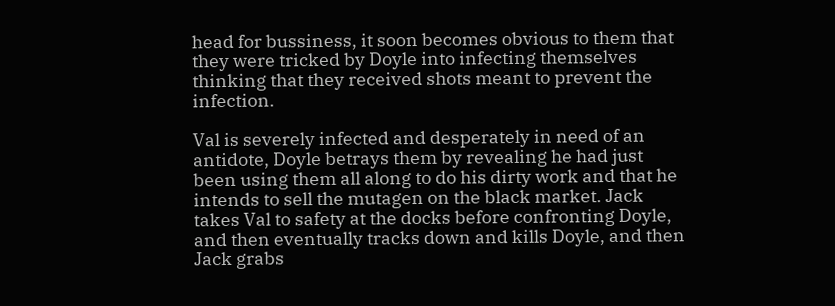head for bussiness, it soon becomes obvious to them that they were tricked by Doyle into infecting themselves thinking that they received shots meant to prevent the infection.

Val is severely infected and desperately in need of an antidote, Doyle betrays them by revealing he had just been using them all along to do his dirty work and that he intends to sell the mutagen on the black market. Jack takes Val to safety at the docks before confronting Doyle, and then eventually tracks down and kills Doyle, and then Jack grabs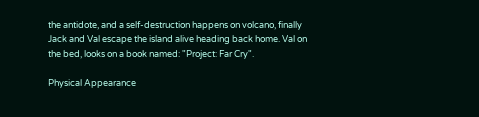the antidote, and a self-destruction happens on volcano, finally Jack and Val escape the island alive heading back home. Val on the bed, looks on a book named: "Project: Far Cry".

Physical Appearance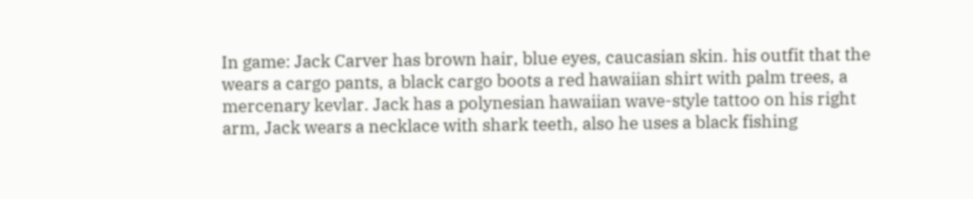In game: Jack Carver has brown hair, blue eyes, caucasian skin. his outfit that the wears a cargo pants, a black cargo boots a red hawaiian shirt with palm trees, a mercenary kevlar. Jack has a polynesian hawaiian wave-style tattoo on his right arm, Jack wears a necklace with shark teeth, also he uses a black fishing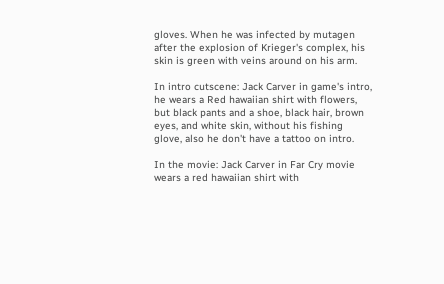gloves. When he was infected by mutagen after the explosion of Krieger's complex, his skin is green with veins around on his arm.

In intro cutscene: Jack Carver in game's intro, he wears a Red hawaiian shirt with flowers, but black pants and a shoe, black hair, brown eyes, and white skin, without his fishing glove, also he don't have a tattoo on intro.

In the movie: Jack Carver in Far Cry movie wears a red hawaiian shirt with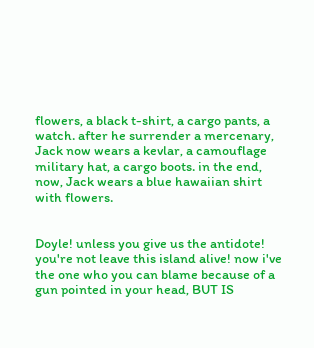flowers, a black t-shirt, a cargo pants, a watch. after he surrender a mercenary, Jack now wears a kevlar, a camouflage military hat, a cargo boots. in the end, now, Jack wears a blue hawaiian shirt with flowers.


Doyle! unless you give us the antidote! you're not leave this island alive! now i've the one who you can blame because of a gun pointed in your head, BUT IS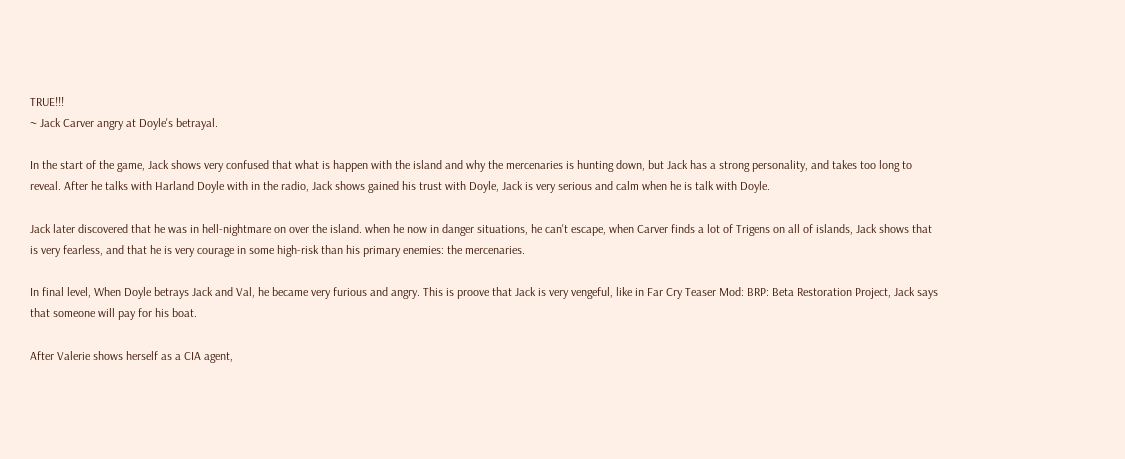TRUE!!!
~ Jack Carver angry at Doyle's betrayal.

In the start of the game, Jack shows very confused that what is happen with the island and why the mercenaries is hunting down, but Jack has a strong personality, and takes too long to reveal. After he talks with Harland Doyle with in the radio, Jack shows gained his trust with Doyle, Jack is very serious and calm when he is talk with Doyle.

Jack later discovered that he was in hell-nightmare on over the island. when he now in danger situations, he can't escape, when Carver finds a lot of Trigens on all of islands, Jack shows that is very fearless, and that he is very courage in some high-risk than his primary enemies: the mercenaries.

In final level, When Doyle betrays Jack and Val, he became very furious and angry. This is proove that Jack is very vengeful, like in Far Cry Teaser Mod: BRP: Beta Restoration Project, Jack says that someone will pay for his boat.

After Valerie shows herself as a CIA agent,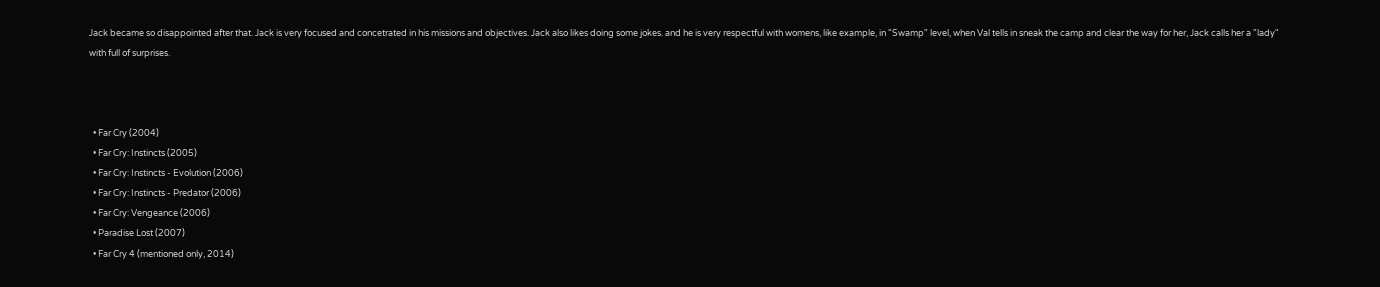Jack became so disappointed after that. Jack is very focused and concetrated in his missions and objectives. Jack also likes doing some jokes. and he is very respectful with womens, like example, in "Swamp" level, when Val tells in sneak the camp and clear the way for her, Jack calls her a "lady" with full of surprises.



  • Far Cry (2004)
  • Far Cry: Instincts (2005)
  • Far Cry: Instincts - Evolution (2006)
  • Far Cry: Instincts - Predator (2006)
  • Far Cry: Vengeance (2006)
  • Paradise Lost (2007)
  • Far Cry 4 (mentioned only, 2014)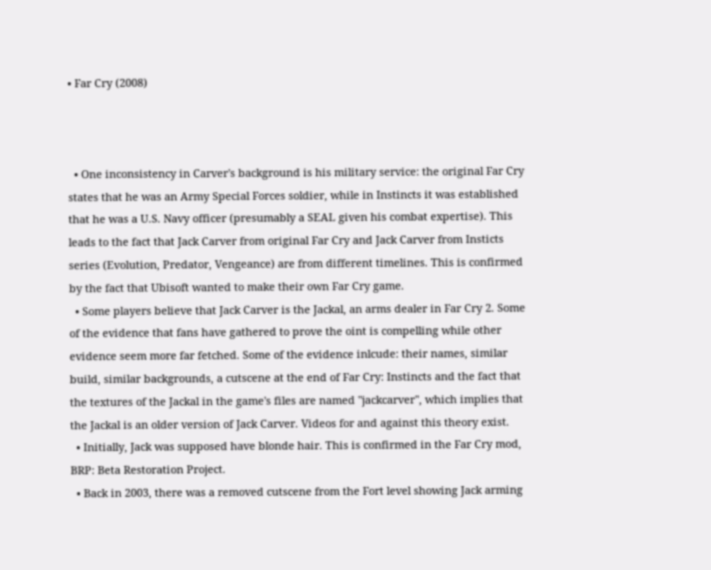• Far Cry (2008)



  • One inconsistency in Carver's background is his military service: the original Far Cry states that he was an Army Special Forces soldier, while in Instincts it was established that he was a U.S. Navy officer (presumably a SEAL given his combat expertise). This leads to the fact that Jack Carver from original Far Cry and Jack Carver from Insticts series (Evolution, Predator, Vengeance) are from different timelines. This is confirmed by the fact that Ubisoft wanted to make their own Far Cry game.
  • Some players believe that Jack Carver is the Jackal, an arms dealer in Far Cry 2. Some of the evidence that fans have gathered to prove the oint is compelling while other evidence seem more far fetched. Some of the evidence inlcude: their names, similar build, similar backgrounds, a cutscene at the end of Far Cry: Instincts and the fact that the textures of the Jackal in the game's files are named "jackcarver", which implies that the Jackal is an older version of Jack Carver. Videos for and against this theory exist.
  • Initially, Jack was supposed have blonde hair. This is confirmed in the Far Cry mod, BRP: Beta Restoration Project.
  • Back in 2003, there was a removed cutscene from the Fort level showing Jack arming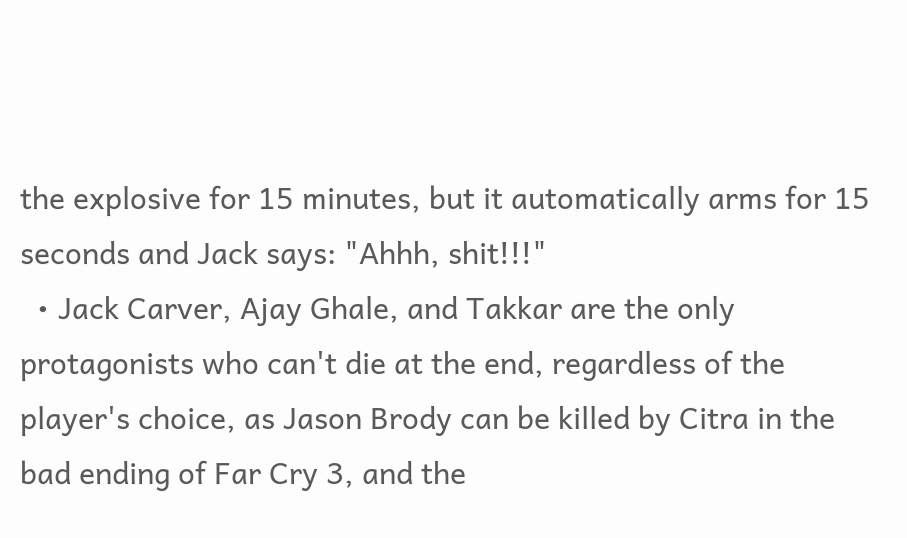the explosive for 15 minutes, but it automatically arms for 15 seconds and Jack says: "Ahhh, shit!!!"
  • Jack Carver, Ajay Ghale, and Takkar are the only protagonists who can't die at the end, regardless of the player's choice, as Jason Brody can be killed by Citra in the bad ending of Far Cry 3, and the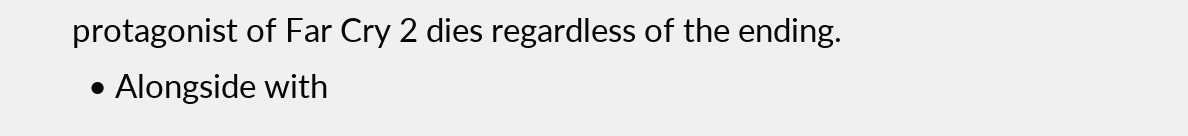protagonist of Far Cry 2 dies regardless of the ending.
  • Alongside with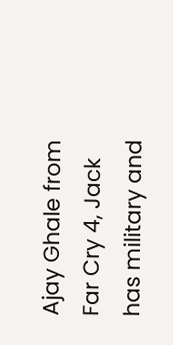Ajay Ghale from Far Cry 4, Jack has military and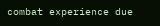combat experience due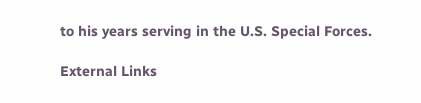to his years serving in the U.S. Special Forces.

External Links